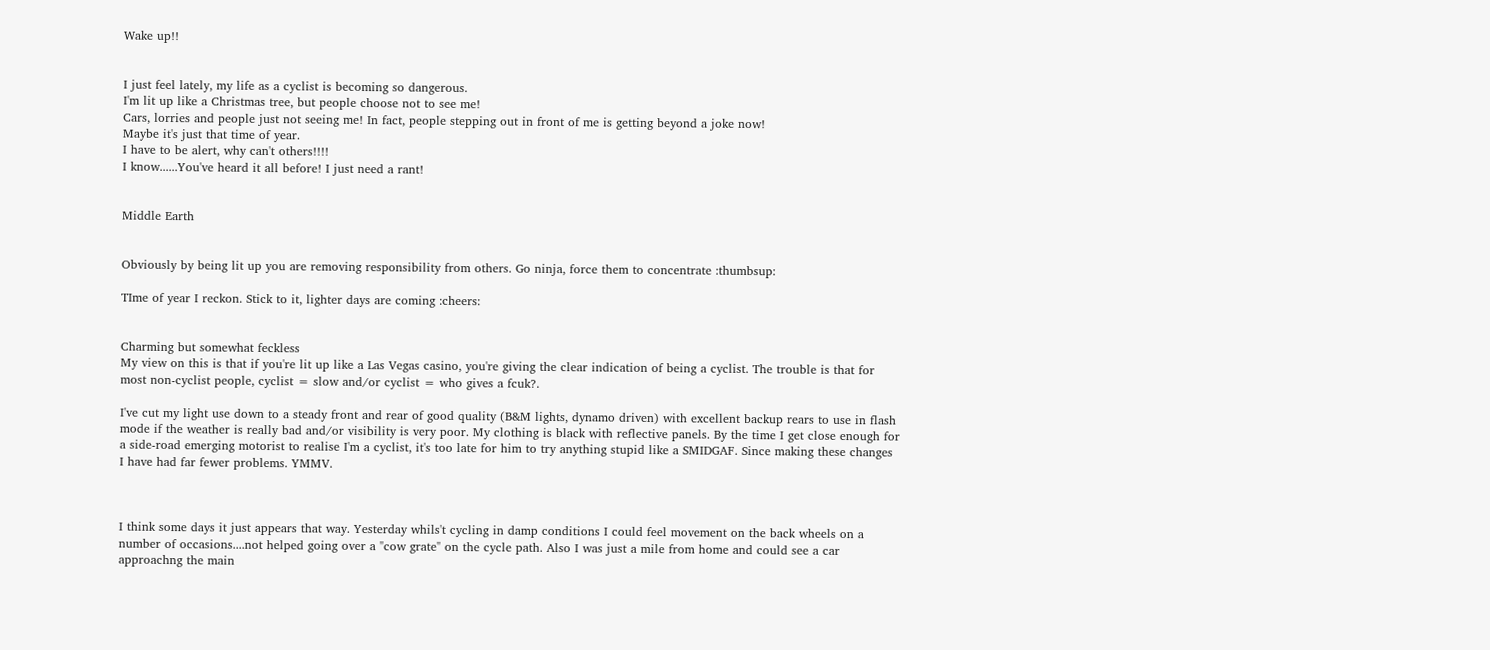Wake up!!


I just feel lately, my life as a cyclist is becoming so dangerous.
I'm lit up like a Christmas tree, but people choose not to see me!
Cars, lorries and people just not seeing me! In fact, people stepping out in front of me is getting beyond a joke now!
Maybe it's just that time of year.
I have to be alert, why can't others!!!!
I know......You've heard it all before! I just need a rant!


Middle Earth


Obviously by being lit up you are removing responsibility from others. Go ninja, force them to concentrate :thumbsup:

TIme of year I reckon. Stick to it, lighter days are coming :cheers:


Charming but somewhat feckless
My view on this is that if you're lit up like a Las Vegas casino, you're giving the clear indication of being a cyclist. The trouble is that for most non-cyclist people, cyclist = slow and/or cyclist = who gives a fcuk?.

I've cut my light use down to a steady front and rear of good quality (B&M lights, dynamo driven) with excellent backup rears to use in flash mode if the weather is really bad and/or visibility is very poor. My clothing is black with reflective panels. By the time I get close enough for a side-road emerging motorist to realise I'm a cyclist, it's too late for him to try anything stupid like a SMIDGAF. Since making these changes I have had far fewer problems. YMMV.



I think some days it just appears that way. Yesterday whils't cycling in damp conditions I could feel movement on the back wheels on a number of occasions....not helped going over a "cow grate" on the cycle path. Also I was just a mile from home and could see a car approachng the main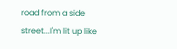road from a side street...I'm lit up like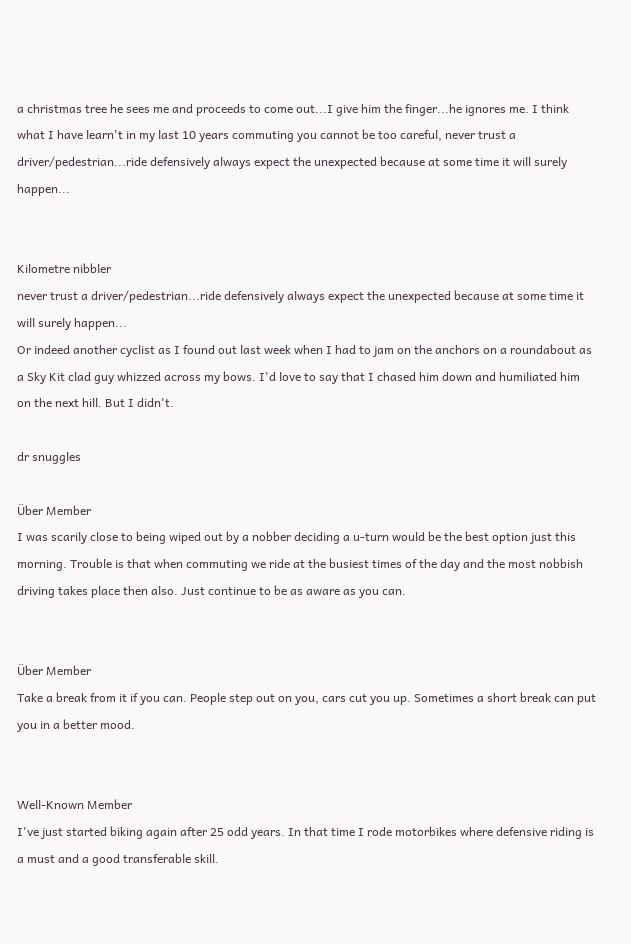a christmas tree he sees me and proceeds to come out...I give him the finger...he ignores me. I think what I have learn't in my last 10 years commuting you cannot be too careful, never trust a driver/pedestrian...ride defensively always expect the unexpected because at some time it will surely happen...


Kilometre nibbler
never trust a driver/pedestrian...ride defensively always expect the unexpected because at some time it will surely happen...
Or indeed another cyclist as I found out last week when I had to jam on the anchors on a roundabout as a Sky Kit clad guy whizzed across my bows. I'd love to say that I chased him down and humiliated him on the next hill. But I didn't.

dr snuggles

Über Member
I was scarily close to being wiped out by a nobber deciding a u-turn would be the best option just this morning. Trouble is that when commuting we ride at the busiest times of the day and the most nobbish driving takes place then also. Just continue to be as aware as you can.


Über Member
Take a break from it if you can. People step out on you, cars cut you up. Sometimes a short break can put you in a better mood.


Well-Known Member
I've just started biking again after 25 odd years. In that time I rode motorbikes where defensive riding is a must and a good transferable skill.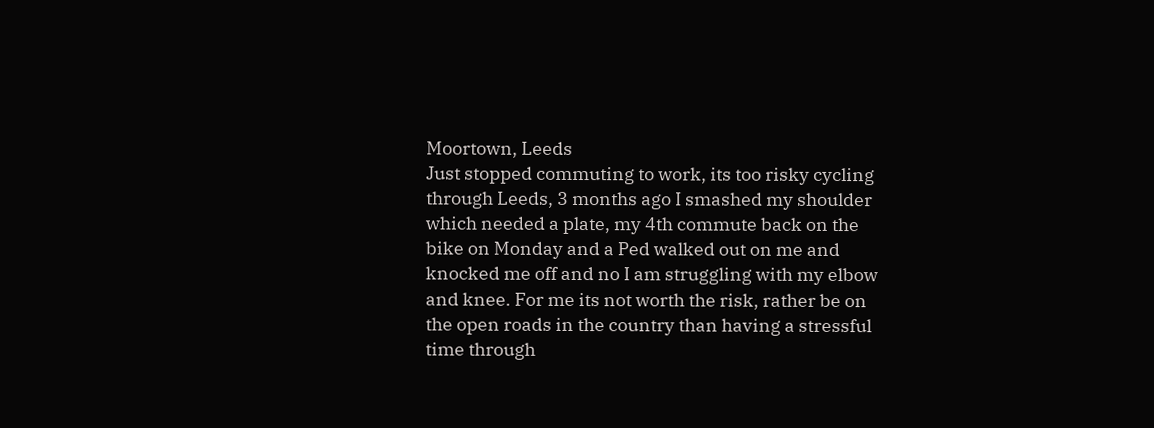Moortown, Leeds
Just stopped commuting to work, its too risky cycling through Leeds, 3 months ago I smashed my shoulder which needed a plate, my 4th commute back on the bike on Monday and a Ped walked out on me and knocked me off and no I am struggling with my elbow and knee. For me its not worth the risk, rather be on the open roads in the country than having a stressful time through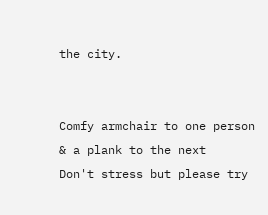the city.


Comfy armchair to one person & a plank to the next
Don't stress but please try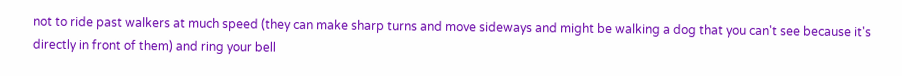not to ride past walkers at much speed (they can make sharp turns and move sideways and might be walking a dog that you can't see because it's directly in front of them) and ring your bell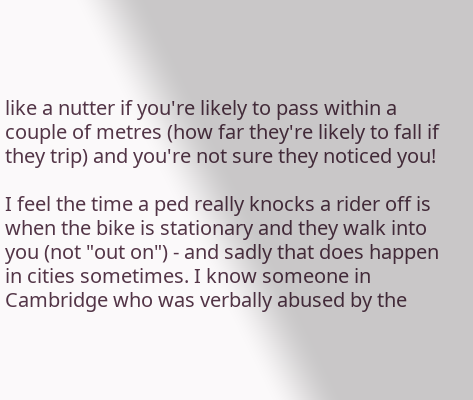like a nutter if you're likely to pass within a couple of metres (how far they're likely to fall if they trip) and you're not sure they noticed you!

I feel the time a ped really knocks a rider off is when the bike is stationary and they walk into you (not "out on") - and sadly that does happen in cities sometimes. I know someone in Cambridge who was verbally abused by the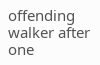offending walker after one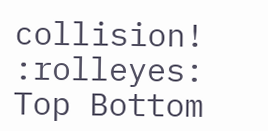collision! :rolleyes:
Top Bottom